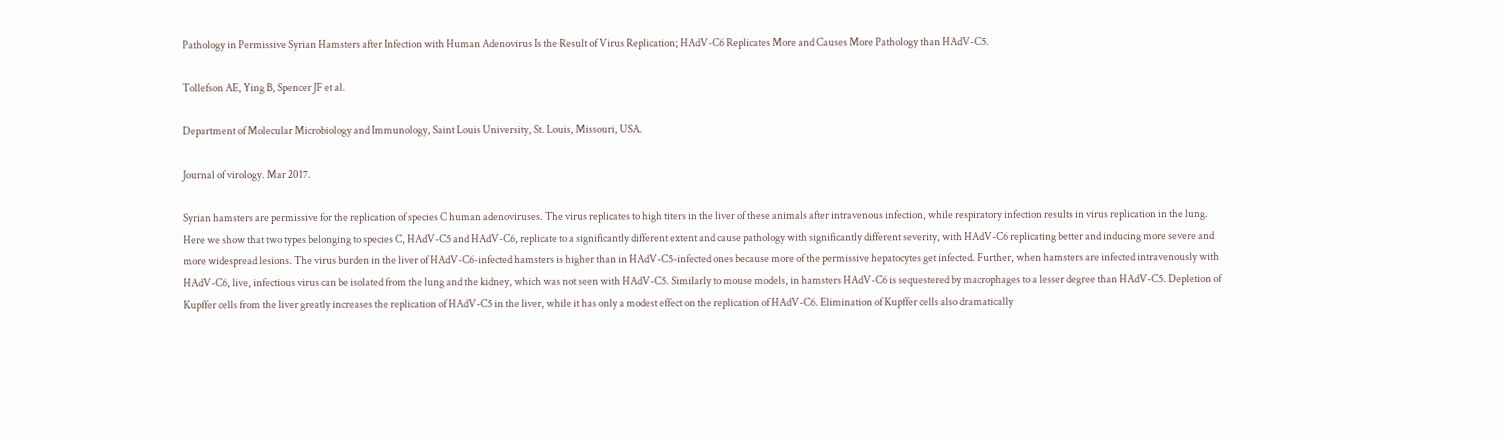Pathology in Permissive Syrian Hamsters after Infection with Human Adenovirus Is the Result of Virus Replication; HAdV-C6 Replicates More and Causes More Pathology than HAdV-C5.

Tollefson AE, Ying B, Spencer JF et al.

Department of Molecular Microbiology and Immunology, Saint Louis University, St. Louis, Missouri, USA.

Journal of virology. Mar 2017.

Syrian hamsters are permissive for the replication of species C human adenoviruses. The virus replicates to high titers in the liver of these animals after intravenous infection, while respiratory infection results in virus replication in the lung. Here we show that two types belonging to species C, HAdV-C5 and HAdV-C6, replicate to a significantly different extent and cause pathology with significantly different severity, with HAdV-C6 replicating better and inducing more severe and more widespread lesions. The virus burden in the liver of HAdV-C6-infected hamsters is higher than in HAdV-C5-infected ones because more of the permissive hepatocytes get infected. Further, when hamsters are infected intravenously with HAdV-C6, live, infectious virus can be isolated from the lung and the kidney, which was not seen with HAdV-C5. Similarly to mouse models, in hamsters HAdV-C6 is sequestered by macrophages to a lesser degree than HAdV-C5. Depletion of Kupffer cells from the liver greatly increases the replication of HAdV-C5 in the liver, while it has only a modest effect on the replication of HAdV-C6. Elimination of Kupffer cells also dramatically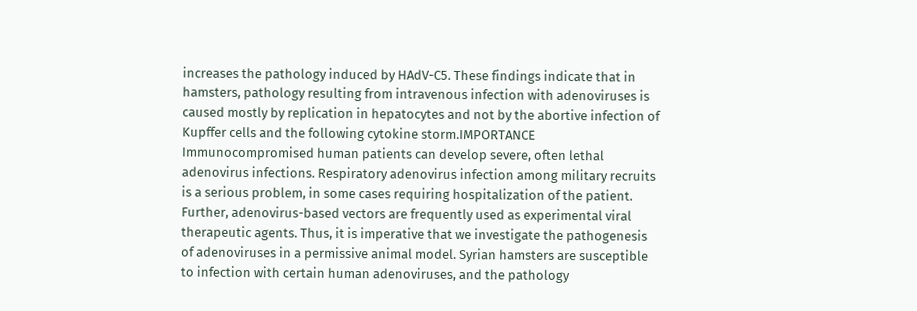increases the pathology induced by HAdV-C5. These findings indicate that in hamsters, pathology resulting from intravenous infection with adenoviruses is caused mostly by replication in hepatocytes and not by the abortive infection of Kupffer cells and the following cytokine storm.IMPORTANCE Immunocompromised human patients can develop severe, often lethal adenovirus infections. Respiratory adenovirus infection among military recruits is a serious problem, in some cases requiring hospitalization of the patient. Further, adenovirus-based vectors are frequently used as experimental viral therapeutic agents. Thus, it is imperative that we investigate the pathogenesis of adenoviruses in a permissive animal model. Syrian hamsters are susceptible to infection with certain human adenoviruses, and the pathology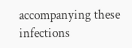accompanying these infections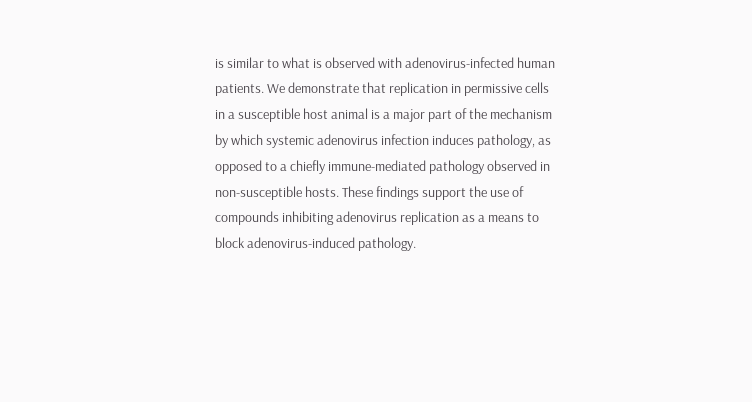is similar to what is observed with adenovirus-infected human patients. We demonstrate that replication in permissive cells in a susceptible host animal is a major part of the mechanism by which systemic adenovirus infection induces pathology, as opposed to a chiefly immune-mediated pathology observed in non-susceptible hosts. These findings support the use of compounds inhibiting adenovirus replication as a means to block adenovirus-induced pathology.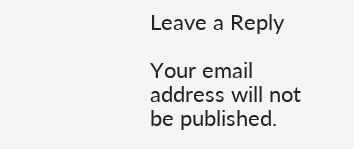Leave a Reply

Your email address will not be published.